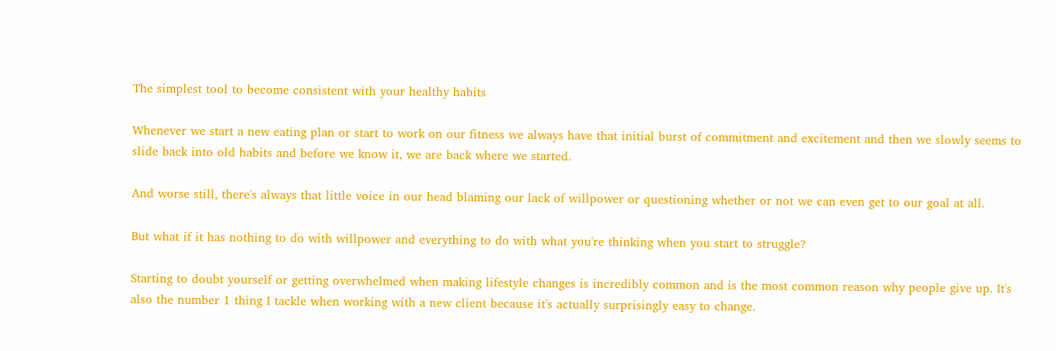The simplest tool to become consistent with your healthy habits

Whenever we start a new eating plan or start to work on our fitness we always have that initial burst of commitment and excitement and then we slowly seems to slide back into old habits and before we know it, we are back where we started.

And worse still, there's always that little voice in our head blaming our lack of willpower or questioning whether or not we can even get to our goal at all.

But what if it has nothing to do with willpower and everything to do with what you're thinking when you start to struggle?

Starting to doubt yourself or getting overwhelmed when making lifestyle changes is incredibly common and is the most common reason why people give up. It's also the number 1 thing I tackle when working with a new client because it's actually surprisingly easy to change.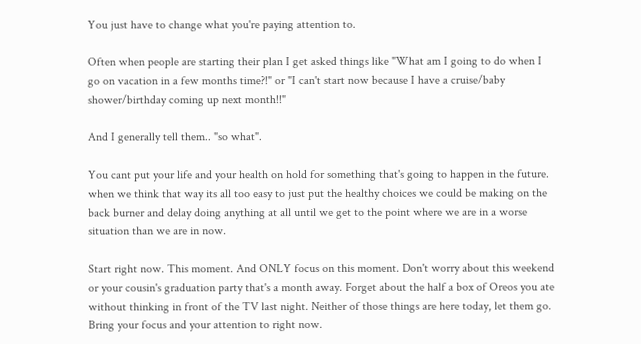You just have to change what you're paying attention to.

Often when people are starting their plan I get asked things like "What am I going to do when I go on vacation in a few months time?!" or "I can't start now because I have a cruise/baby shower/birthday coming up next month!!"

And I generally tell them.. "so what".

You cant put your life and your health on hold for something that's going to happen in the future. when we think that way its all too easy to just put the healthy choices we could be making on the back burner and delay doing anything at all until we get to the point where we are in a worse situation than we are in now.

Start right now. This moment. And ONLY focus on this moment. Don't worry about this weekend or your cousin's graduation party that's a month away. Forget about the half a box of Oreos you ate without thinking in front of the TV last night. Neither of those things are here today, let them go. Bring your focus and your attention to right now.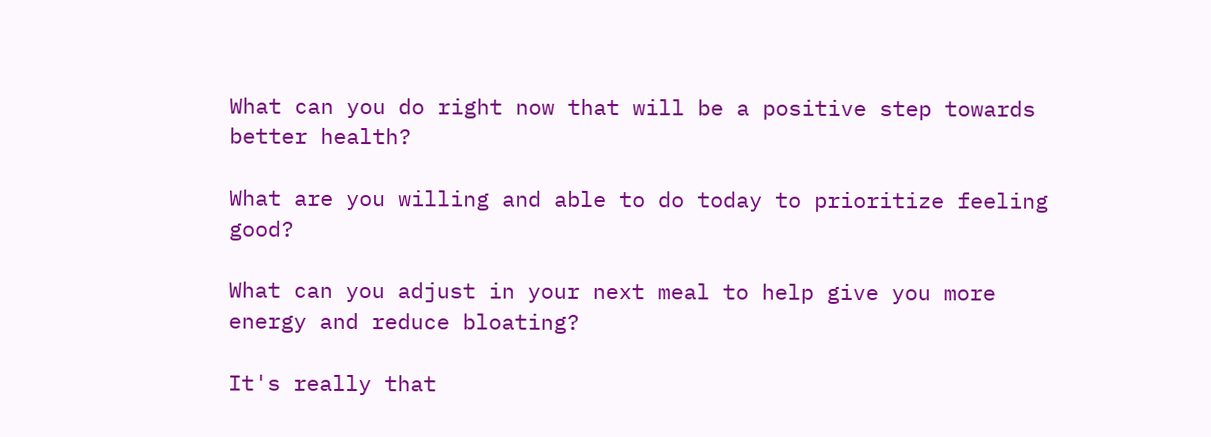What can you do right now that will be a positive step towards better health?

What are you willing and able to do today to prioritize feeling good?

What can you adjust in your next meal to help give you more energy and reduce bloating?

It's really that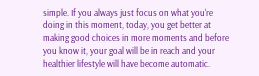simple. If you always just focus on what you're doing in this moment, today, you get better at making good choices in more moments and before you know it, your goal will be in reach and your healthier lifestyle will have become automatic.